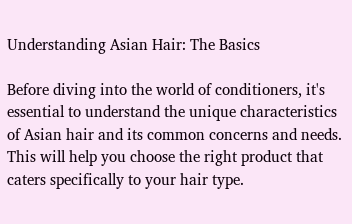Understanding Asian Hair: The Basics

Before diving into the world of conditioners, it's essential to understand the unique characteristics of Asian hair and its common concerns and needs. This will help you choose the right product that caters specifically to your hair type.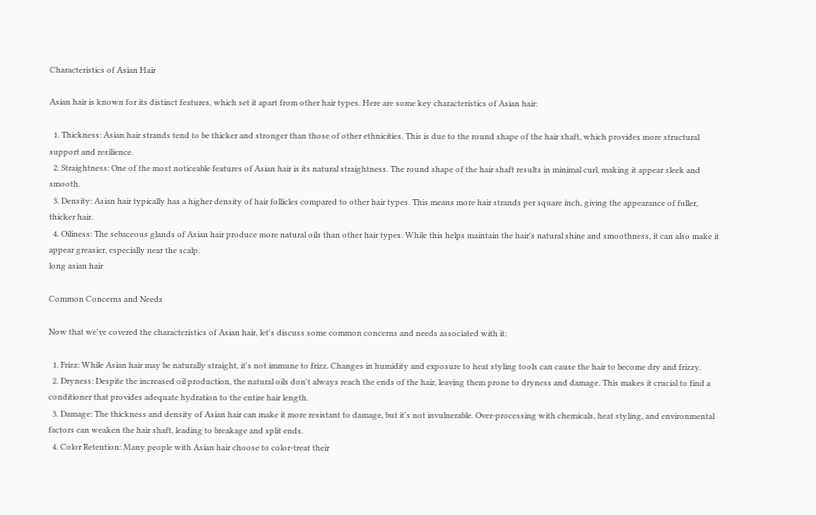Characteristics of Asian Hair

Asian hair is known for its distinct features, which set it apart from other hair types. Here are some key characteristics of Asian hair:

  1. Thickness: Asian hair strands tend to be thicker and stronger than those of other ethnicities. This is due to the round shape of the hair shaft, which provides more structural support and resilience.
  2. Straightness: One of the most noticeable features of Asian hair is its natural straightness. The round shape of the hair shaft results in minimal curl, making it appear sleek and smooth.
  3. Density: Asian hair typically has a higher density of hair follicles compared to other hair types. This means more hair strands per square inch, giving the appearance of fuller, thicker hair.
  4. Oiliness: The sebaceous glands of Asian hair produce more natural oils than other hair types. While this helps maintain the hair's natural shine and smoothness, it can also make it appear greasier, especially near the scalp.
long asian hair

Common Concerns and Needs

Now that we've covered the characteristics of Asian hair, let's discuss some common concerns and needs associated with it:

  1. Frizz: While Asian hair may be naturally straight, it's not immune to frizz. Changes in humidity and exposure to heat styling tools can cause the hair to become dry and frizzy.
  2. Dryness: Despite the increased oil production, the natural oils don't always reach the ends of the hair, leaving them prone to dryness and damage. This makes it crucial to find a conditioner that provides adequate hydration to the entire hair length.
  3. Damage: The thickness and density of Asian hair can make it more resistant to damage, but it's not invulnerable. Over-processing with chemicals, heat styling, and environmental factors can weaken the hair shaft, leading to breakage and split ends.
  4. Color Retention: Many people with Asian hair choose to color-treat their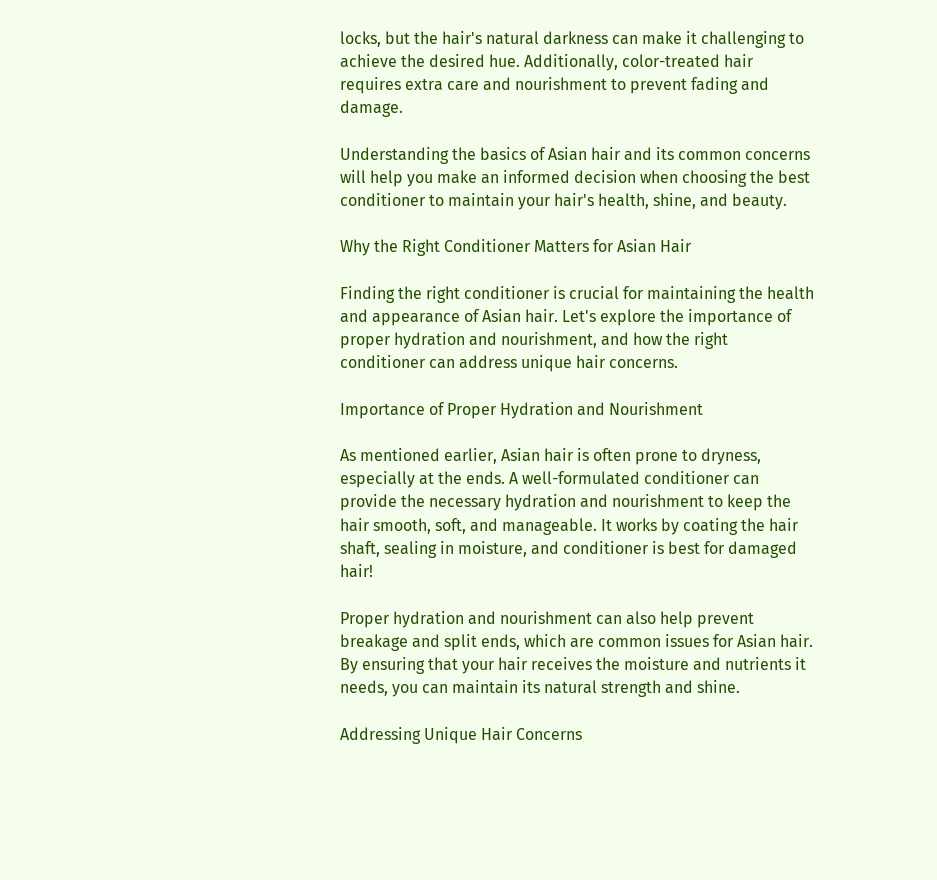locks, but the hair's natural darkness can make it challenging to achieve the desired hue. Additionally, color-treated hair requires extra care and nourishment to prevent fading and damage.

Understanding the basics of Asian hair and its common concerns will help you make an informed decision when choosing the best conditioner to maintain your hair's health, shine, and beauty.

Why the Right Conditioner Matters for Asian Hair

Finding the right conditioner is crucial for maintaining the health and appearance of Asian hair. Let's explore the importance of proper hydration and nourishment, and how the right conditioner can address unique hair concerns.

Importance of Proper Hydration and Nourishment

As mentioned earlier, Asian hair is often prone to dryness, especially at the ends. A well-formulated conditioner can provide the necessary hydration and nourishment to keep the hair smooth, soft, and manageable. It works by coating the hair shaft, sealing in moisture, and conditioner is best for damaged hair!

Proper hydration and nourishment can also help prevent breakage and split ends, which are common issues for Asian hair. By ensuring that your hair receives the moisture and nutrients it needs, you can maintain its natural strength and shine.

Addressing Unique Hair Concerns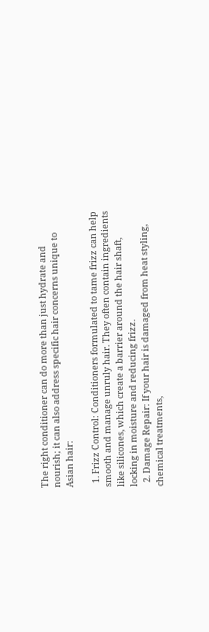The right conditioner can do more than just hydrate and nourish; it can also address specific hair concerns unique to Asian hair:

  1. Frizz Control: Conditioners formulated to tame frizz can help smooth and manage unruly hair. They often contain ingredients like silicones, which create a barrier around the hair shaft, locking in moisture and reducing frizz.
  2. Damage Repair: If your hair is damaged from heat styling, chemical treatments,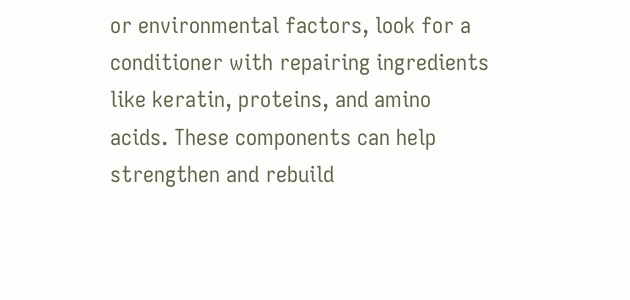or environmental factors, look for a conditioner with repairing ingredients like keratin, proteins, and amino acids. These components can help strengthen and rebuild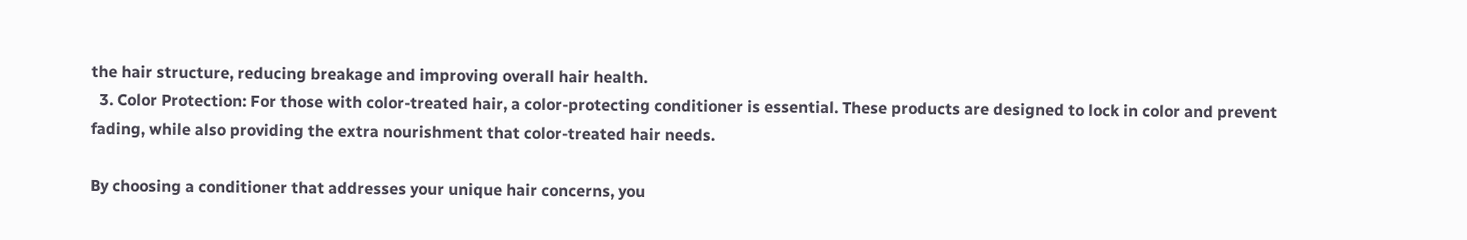the hair structure, reducing breakage and improving overall hair health.
  3. Color Protection: For those with color-treated hair, a color-protecting conditioner is essential. These products are designed to lock in color and prevent fading, while also providing the extra nourishment that color-treated hair needs.

By choosing a conditioner that addresses your unique hair concerns, you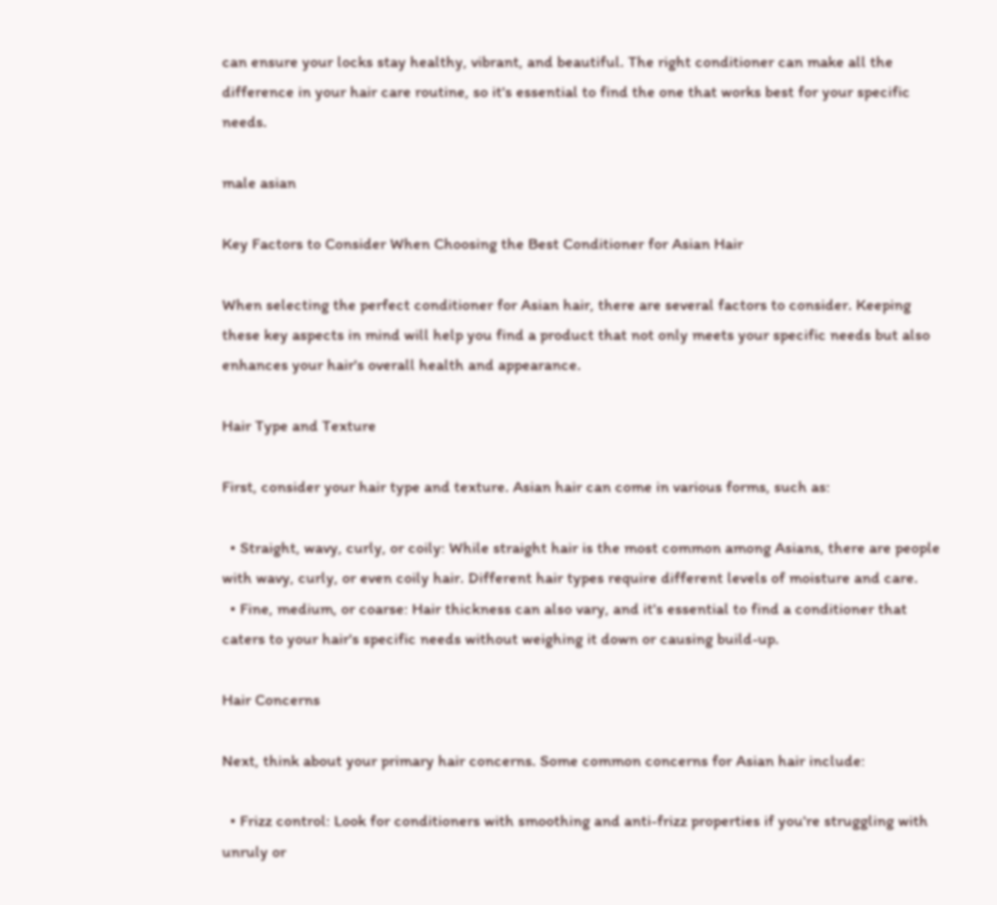can ensure your locks stay healthy, vibrant, and beautiful. The right conditioner can make all the difference in your hair care routine, so it's essential to find the one that works best for your specific needs.

male asian

Key Factors to Consider When Choosing the Best Conditioner for Asian Hair

When selecting the perfect conditioner for Asian hair, there are several factors to consider. Keeping these key aspects in mind will help you find a product that not only meets your specific needs but also enhances your hair's overall health and appearance.

Hair Type and Texture

First, consider your hair type and texture. Asian hair can come in various forms, such as:

  • Straight, wavy, curly, or coily: While straight hair is the most common among Asians, there are people with wavy, curly, or even coily hair. Different hair types require different levels of moisture and care.
  • Fine, medium, or coarse: Hair thickness can also vary, and it's essential to find a conditioner that caters to your hair's specific needs without weighing it down or causing build-up.

Hair Concerns

Next, think about your primary hair concerns. Some common concerns for Asian hair include:

  • Frizz control: Look for conditioners with smoothing and anti-frizz properties if you're struggling with unruly or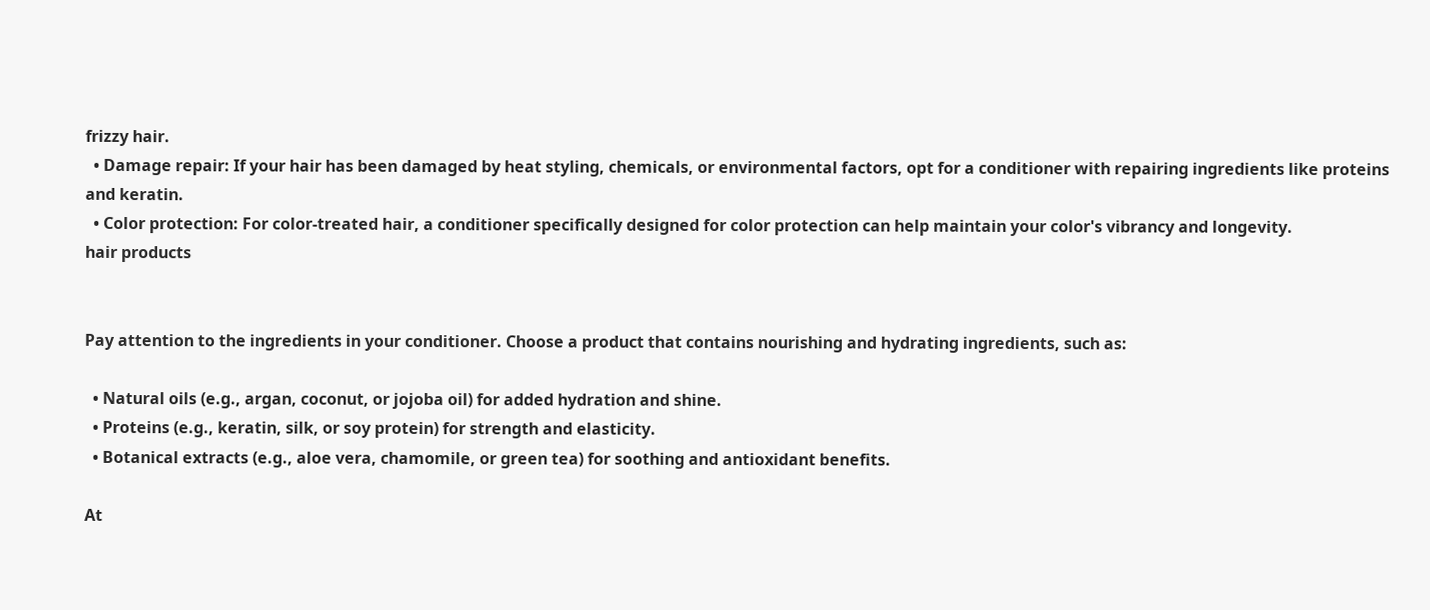frizzy hair.
  • Damage repair: If your hair has been damaged by heat styling, chemicals, or environmental factors, opt for a conditioner with repairing ingredients like proteins and keratin.
  • Color protection: For color-treated hair, a conditioner specifically designed for color protection can help maintain your color's vibrancy and longevity.
hair products


Pay attention to the ingredients in your conditioner. Choose a product that contains nourishing and hydrating ingredients, such as:

  • Natural oils (e.g., argan, coconut, or jojoba oil) for added hydration and shine.
  • Proteins (e.g., keratin, silk, or soy protein) for strength and elasticity.
  • Botanical extracts (e.g., aloe vera, chamomile, or green tea) for soothing and antioxidant benefits.

At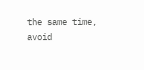the same time, avoid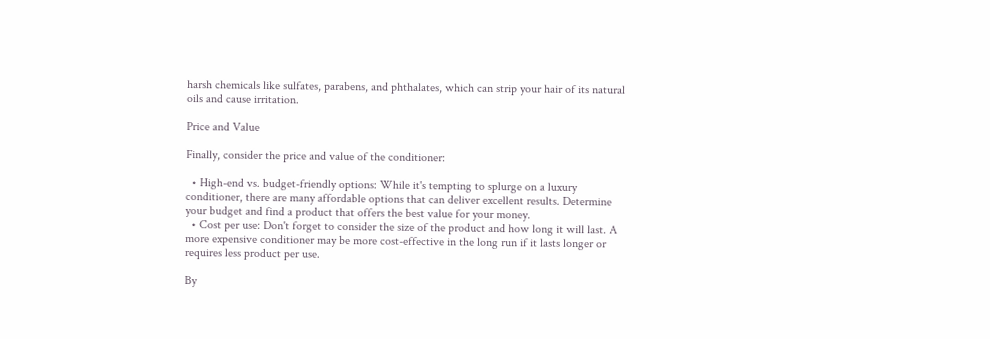harsh chemicals like sulfates, parabens, and phthalates, which can strip your hair of its natural oils and cause irritation.

Price and Value

Finally, consider the price and value of the conditioner:

  • High-end vs. budget-friendly options: While it's tempting to splurge on a luxury conditioner, there are many affordable options that can deliver excellent results. Determine your budget and find a product that offers the best value for your money.
  • Cost per use: Don't forget to consider the size of the product and how long it will last. A more expensive conditioner may be more cost-effective in the long run if it lasts longer or requires less product per use.

By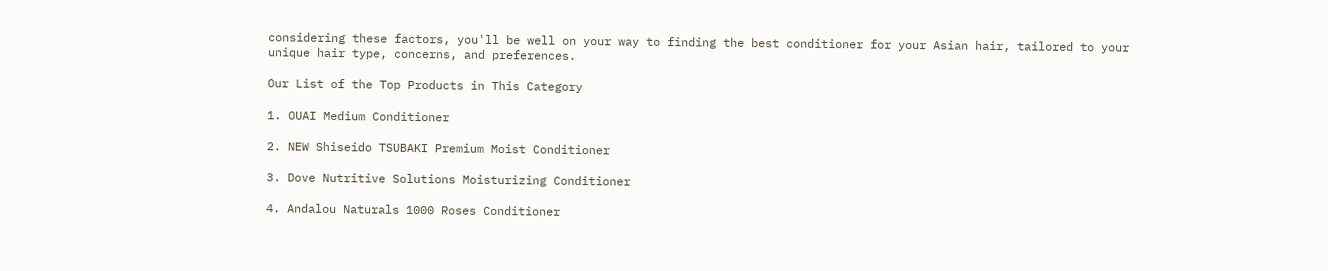considering these factors, you'll be well on your way to finding the best conditioner for your Asian hair, tailored to your unique hair type, concerns, and preferences.

Our List of the Top Products in This Category

1. OUAI Medium Conditioner

2. NEW Shiseido TSUBAKI Premium Moist Conditioner

3. Dove Nutritive Solutions Moisturizing Conditioner

4. Andalou Naturals 1000 Roses Conditioner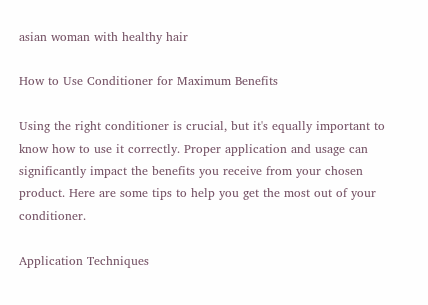asian woman with healthy hair

How to Use Conditioner for Maximum Benefits

Using the right conditioner is crucial, but it's equally important to know how to use it correctly. Proper application and usage can significantly impact the benefits you receive from your chosen product. Here are some tips to help you get the most out of your conditioner.

Application Techniques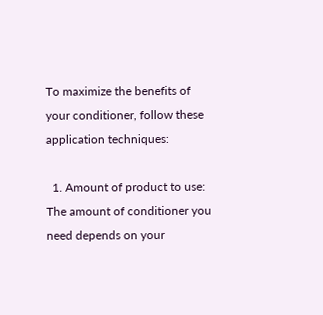To maximize the benefits of your conditioner, follow these application techniques:

  1. Amount of product to use: The amount of conditioner you need depends on your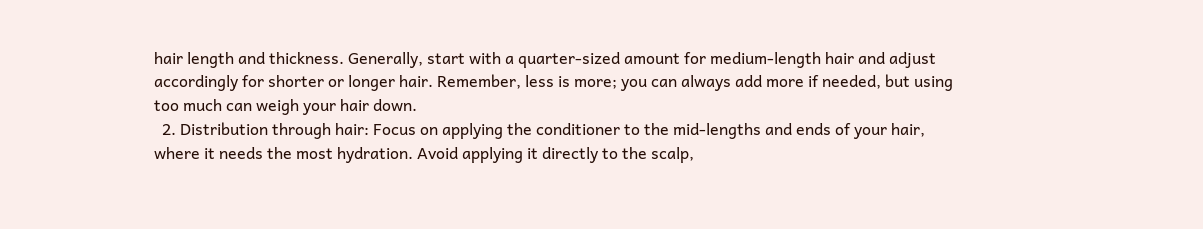hair length and thickness. Generally, start with a quarter-sized amount for medium-length hair and adjust accordingly for shorter or longer hair. Remember, less is more; you can always add more if needed, but using too much can weigh your hair down.
  2. Distribution through hair: Focus on applying the conditioner to the mid-lengths and ends of your hair, where it needs the most hydration. Avoid applying it directly to the scalp,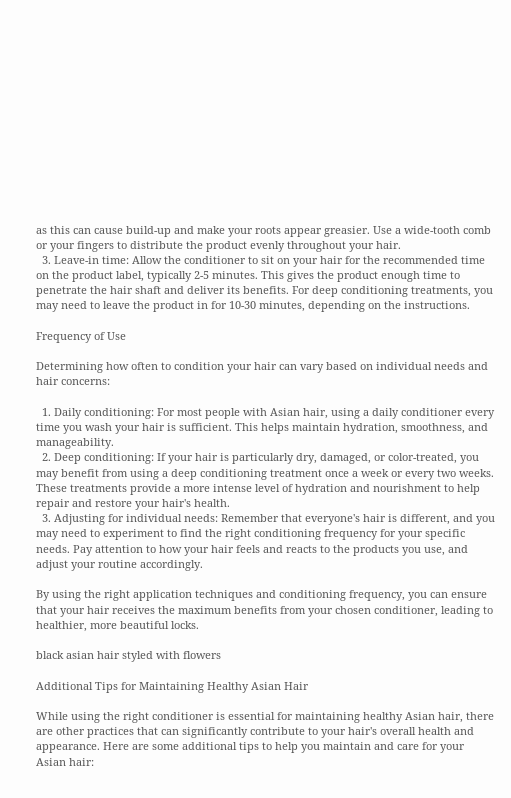as this can cause build-up and make your roots appear greasier. Use a wide-tooth comb or your fingers to distribute the product evenly throughout your hair.
  3. Leave-in time: Allow the conditioner to sit on your hair for the recommended time on the product label, typically 2-5 minutes. This gives the product enough time to penetrate the hair shaft and deliver its benefits. For deep conditioning treatments, you may need to leave the product in for 10-30 minutes, depending on the instructions.

Frequency of Use

Determining how often to condition your hair can vary based on individual needs and hair concerns:

  1. Daily conditioning: For most people with Asian hair, using a daily conditioner every time you wash your hair is sufficient. This helps maintain hydration, smoothness, and manageability.
  2. Deep conditioning: If your hair is particularly dry, damaged, or color-treated, you may benefit from using a deep conditioning treatment once a week or every two weeks. These treatments provide a more intense level of hydration and nourishment to help repair and restore your hair's health.
  3. Adjusting for individual needs: Remember that everyone's hair is different, and you may need to experiment to find the right conditioning frequency for your specific needs. Pay attention to how your hair feels and reacts to the products you use, and adjust your routine accordingly.

By using the right application techniques and conditioning frequency, you can ensure that your hair receives the maximum benefits from your chosen conditioner, leading to healthier, more beautiful locks.

black asian hair styled with flowers

Additional Tips for Maintaining Healthy Asian Hair

While using the right conditioner is essential for maintaining healthy Asian hair, there are other practices that can significantly contribute to your hair's overall health and appearance. Here are some additional tips to help you maintain and care for your Asian hair: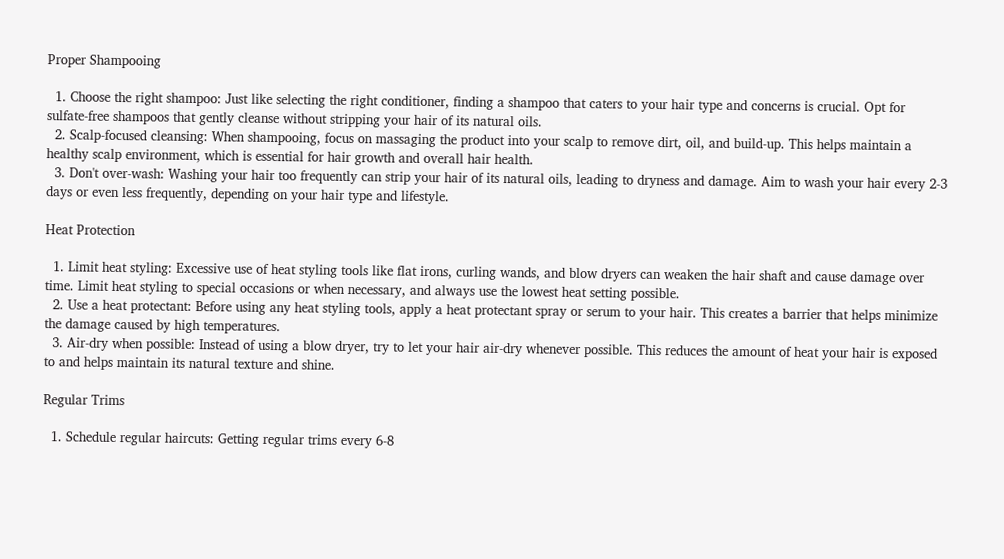Proper Shampooing

  1. Choose the right shampoo: Just like selecting the right conditioner, finding a shampoo that caters to your hair type and concerns is crucial. Opt for sulfate-free shampoos that gently cleanse without stripping your hair of its natural oils.
  2. Scalp-focused cleansing: When shampooing, focus on massaging the product into your scalp to remove dirt, oil, and build-up. This helps maintain a healthy scalp environment, which is essential for hair growth and overall hair health.
  3. Don't over-wash: Washing your hair too frequently can strip your hair of its natural oils, leading to dryness and damage. Aim to wash your hair every 2-3 days or even less frequently, depending on your hair type and lifestyle.

Heat Protection

  1. Limit heat styling: Excessive use of heat styling tools like flat irons, curling wands, and blow dryers can weaken the hair shaft and cause damage over time. Limit heat styling to special occasions or when necessary, and always use the lowest heat setting possible.
  2. Use a heat protectant: Before using any heat styling tools, apply a heat protectant spray or serum to your hair. This creates a barrier that helps minimize the damage caused by high temperatures.
  3. Air-dry when possible: Instead of using a blow dryer, try to let your hair air-dry whenever possible. This reduces the amount of heat your hair is exposed to and helps maintain its natural texture and shine.

Regular Trims

  1. Schedule regular haircuts: Getting regular trims every 6-8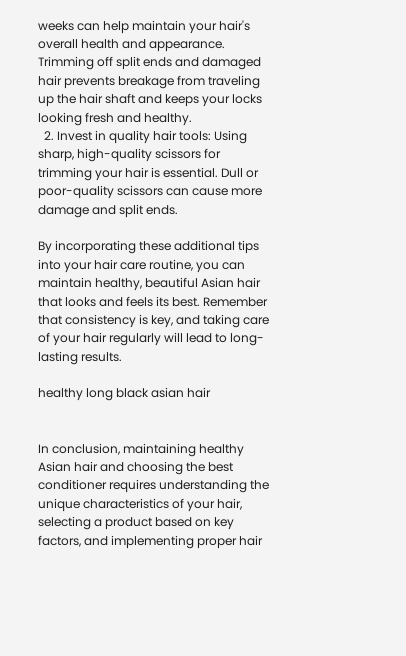weeks can help maintain your hair's overall health and appearance. Trimming off split ends and damaged hair prevents breakage from traveling up the hair shaft and keeps your locks looking fresh and healthy.
  2. Invest in quality hair tools: Using sharp, high-quality scissors for trimming your hair is essential. Dull or poor-quality scissors can cause more damage and split ends.

By incorporating these additional tips into your hair care routine, you can maintain healthy, beautiful Asian hair that looks and feels its best. Remember that consistency is key, and taking care of your hair regularly will lead to long-lasting results.

healthy long black asian hair


In conclusion, maintaining healthy Asian hair and choosing the best conditioner requires understanding the unique characteristics of your hair, selecting a product based on key factors, and implementing proper hair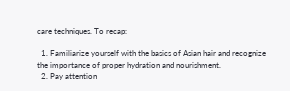care techniques. To recap:

  1. Familiarize yourself with the basics of Asian hair and recognize the importance of proper hydration and nourishment.
  2. Pay attention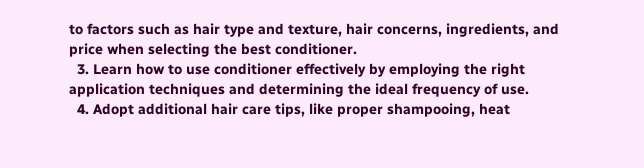to factors such as hair type and texture, hair concerns, ingredients, and price when selecting the best conditioner.
  3. Learn how to use conditioner effectively by employing the right application techniques and determining the ideal frequency of use.
  4. Adopt additional hair care tips, like proper shampooing, heat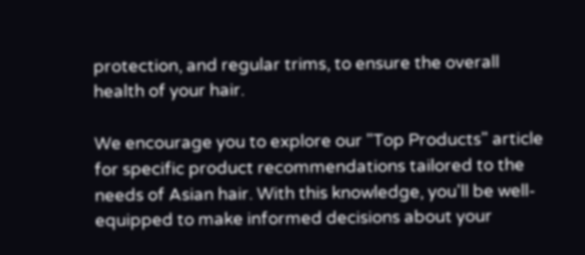protection, and regular trims, to ensure the overall health of your hair.

We encourage you to explore our "Top Products" article for specific product recommendations tailored to the needs of Asian hair. With this knowledge, you'll be well-equipped to make informed decisions about your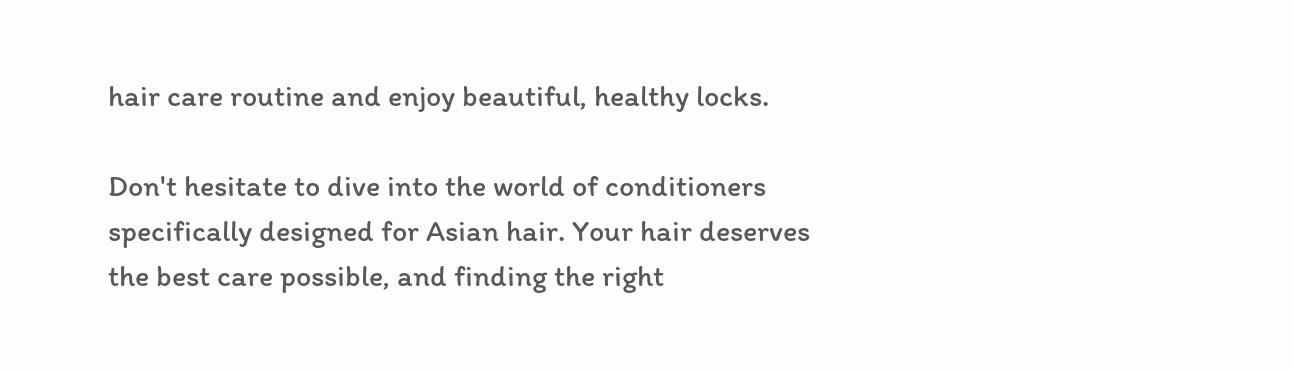hair care routine and enjoy beautiful, healthy locks.

Don't hesitate to dive into the world of conditioners specifically designed for Asian hair. Your hair deserves the best care possible, and finding the right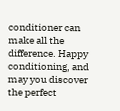conditioner can make all the difference. Happy conditioning, and may you discover the perfect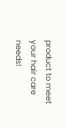product to meet your hair care needs!